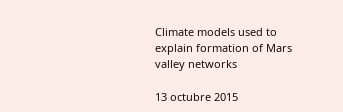Climate models used to explain formation of Mars valley networks

13 octubre 2015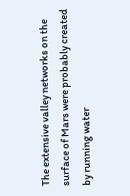The extensive valley networks on the surface of Mars were probably created by running water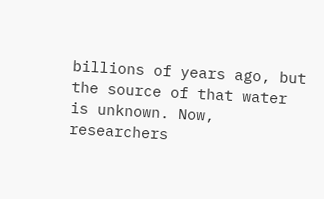billions of years ago, but the source of that water is unknown. Now, researchers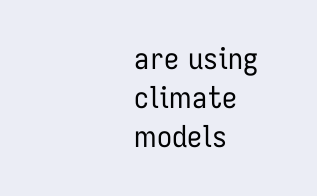are using climate models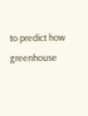to predict how greenhouse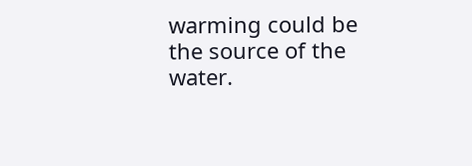warming could be the source of the water.